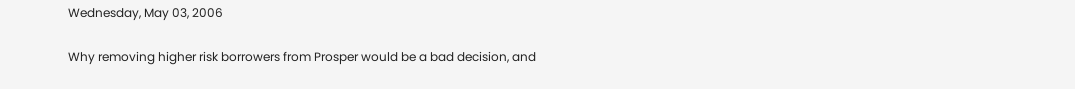Wednesday, May 03, 2006

Why removing higher risk borrowers from Prosper would be a bad decision, and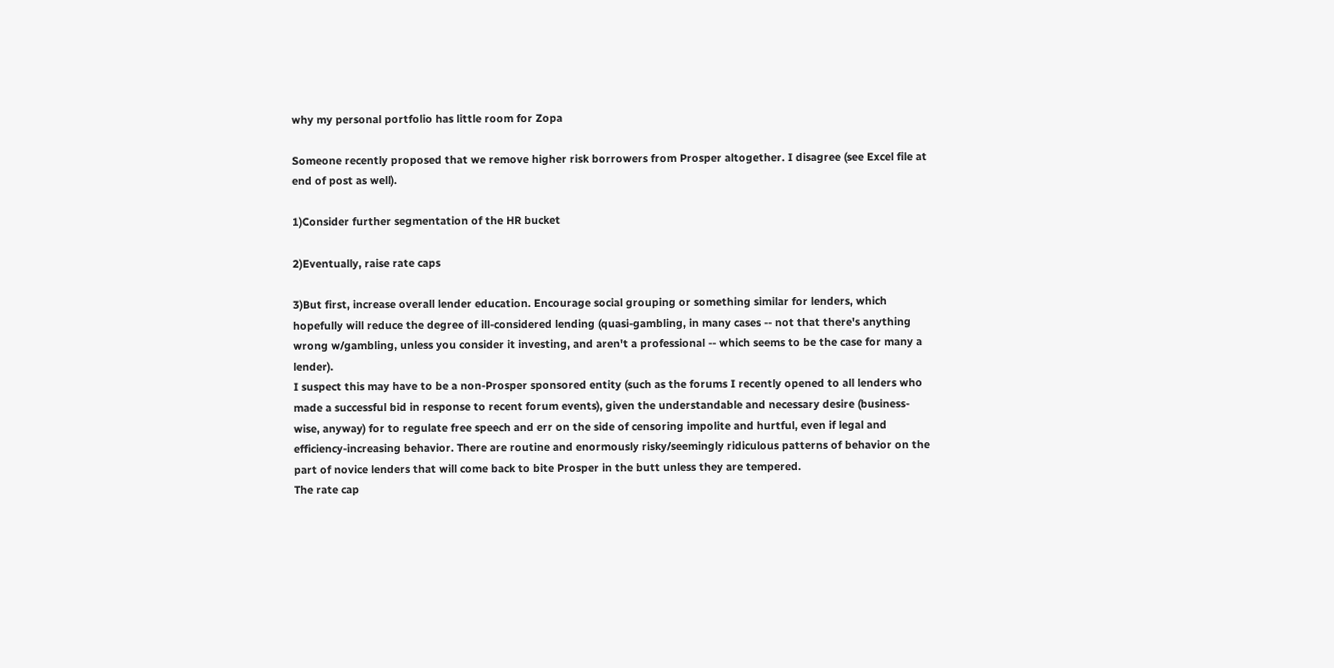why my personal portfolio has little room for Zopa

Someone recently proposed that we remove higher risk borrowers from Prosper altogether. I disagree (see Excel file at end of post as well).

1)Consider further segmentation of the HR bucket

2)Eventually, raise rate caps

3)But first, increase overall lender education. Encourage social grouping or something similar for lenders, which hopefully will reduce the degree of ill-considered lending (quasi-gambling, in many cases -- not that there's anything wrong w/gambling, unless you consider it investing, and aren't a professional -- which seems to be the case for many a lender).
I suspect this may have to be a non-Prosper sponsored entity (such as the forums I recently opened to all lenders who made a successful bid in response to recent forum events), given the understandable and necessary desire (business-wise, anyway) for to regulate free speech and err on the side of censoring impolite and hurtful, even if legal and efficiency-increasing behavior. There are routine and enormously risky/seemingly ridiculous patterns of behavior on the part of novice lenders that will come back to bite Prosper in the butt unless they are tempered.
The rate cap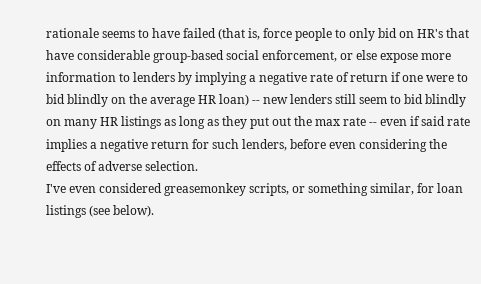rationale seems to have failed (that is, force people to only bid on HR's that have considerable group-based social enforcement, or else expose more information to lenders by implying a negative rate of return if one were to bid blindly on the average HR loan) -- new lenders still seem to bid blindly on many HR listings as long as they put out the max rate -- even if said rate implies a negative return for such lenders, before even considering the effects of adverse selection.
I've even considered greasemonkey scripts, or something similar, for loan listings (see below).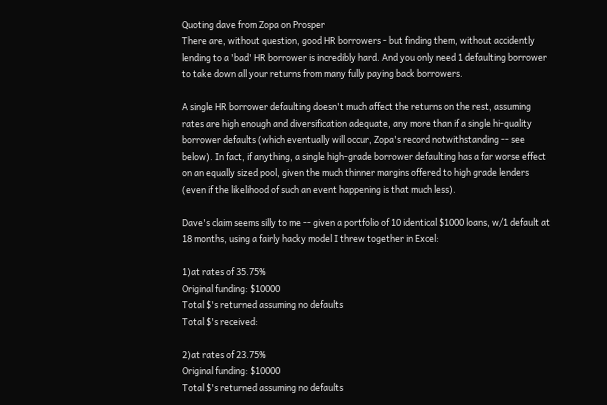Quoting dave from Zopa on Prosper
There are, without question, good HR borrowers - but finding them, without accidently lending to a 'bad' HR borrower is incredibly hard. And you only need 1 defaulting borrower to take down all your returns from many fully paying back borrowers.

A single HR borrower defaulting doesn't much affect the returns on the rest, assuming rates are high enough and diversification adequate, any more than if a single hi-quality borrower defaults (which eventually will occur, Zopa's record notwithstanding -- see below). In fact, if anything, a single high-grade borrower defaulting has a far worse effect on an equally sized pool, given the much thinner margins offered to high grade lenders (even if the likelihood of such an event happening is that much less).

Dave's claim seems silly to me -- given a portfolio of 10 identical $1000 loans, w/1 default at 18 months, using a fairly hacky model I threw together in Excel:

1)at rates of 35.75%
Original funding: $10000
Total $'s returned assuming no defaults
Total $'s received:

2)at rates of 23.75%
Original funding: $10000
Total $'s returned assuming no defaults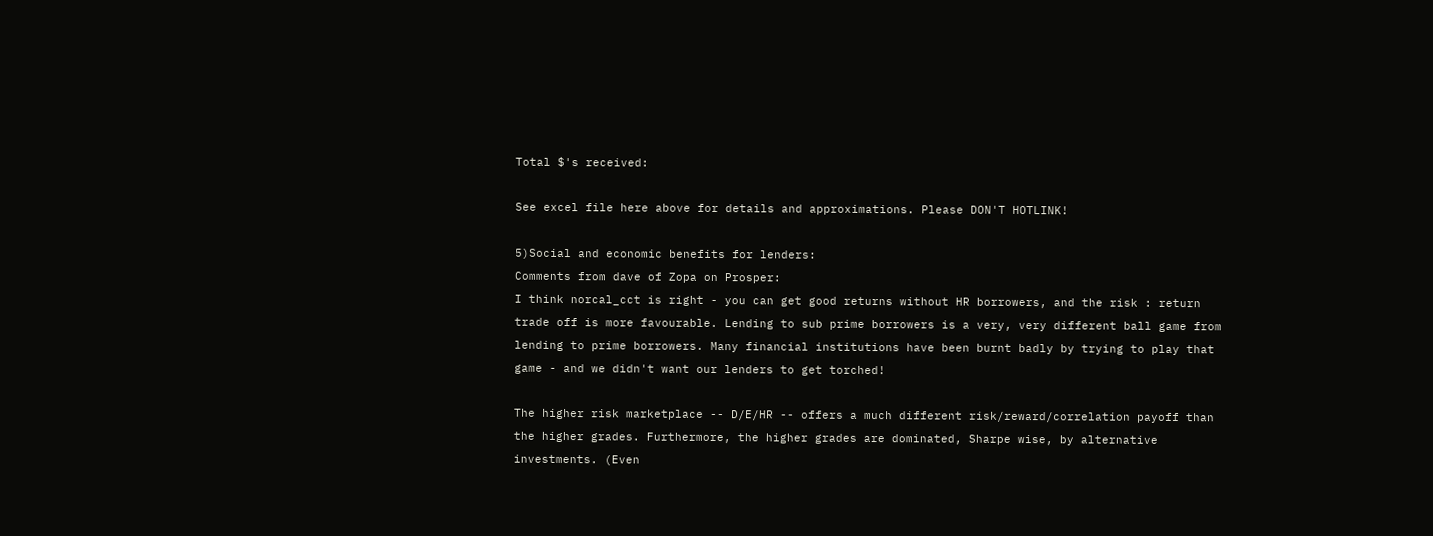Total $'s received:

See excel file here above for details and approximations. Please DON'T HOTLINK!

5)Social and economic benefits for lenders:
Comments from dave of Zopa on Prosper:
I think norcal_cct is right - you can get good returns without HR borrowers, and the risk : return trade off is more favourable. Lending to sub prime borrowers is a very, very different ball game from lending to prime borrowers. Many financial institutions have been burnt badly by trying to play that game - and we didn't want our lenders to get torched!

The higher risk marketplace -- D/E/HR -- offers a much different risk/reward/correlation payoff than the higher grades. Furthermore, the higher grades are dominated, Sharpe wise, by alternative investments. (Even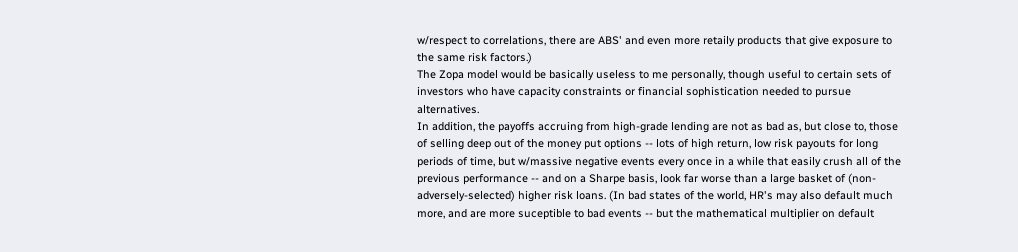w/respect to correlations, there are ABS' and even more retaily products that give exposure to the same risk factors.)
The Zopa model would be basically useless to me personally, though useful to certain sets of investors who have capacity constraints or financial sophistication needed to pursue alternatives.
In addition, the payoffs accruing from high-grade lending are not as bad as, but close to, those of selling deep out of the money put options -- lots of high return, low risk payouts for long periods of time, but w/massive negative events every once in a while that easily crush all of the previous performance -- and on a Sharpe basis, look far worse than a large basket of (non-adversely-selected) higher risk loans. (In bad states of the world, HR's may also default much more, and are more suceptible to bad events -- but the mathematical multiplier on default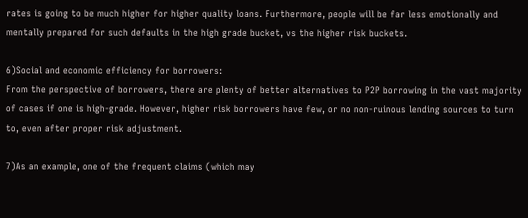rates is going to be much higher for higher quality loans. Furthermore, people will be far less emotionally and mentally prepared for such defaults in the high grade bucket, vs the higher risk buckets.

6)Social and economic efficiency for borrowers:
From the perspective of borrowers, there are plenty of better alternatives to P2P borrowing in the vast majority of cases if one is high-grade. However, higher risk borrowers have few, or no non-ruinous lending sources to turn to, even after proper risk adjustment.

7)As an example, one of the frequent claims (which may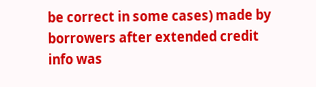be correct in some cases) made by borrowers after extended credit info was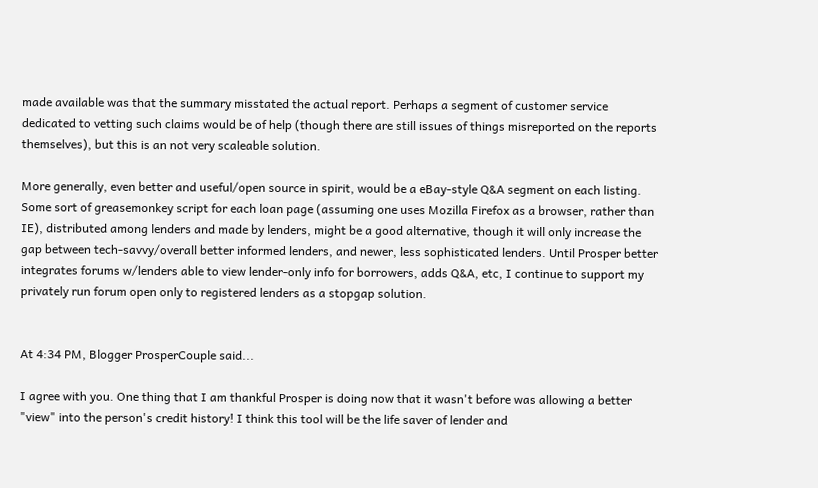made available was that the summary misstated the actual report. Perhaps a segment of customer service dedicated to vetting such claims would be of help (though there are still issues of things misreported on the reports themselves), but this is an not very scaleable solution.

More generally, even better and useful/open source in spirit, would be a eBay-style Q&A segment on each listing. Some sort of greasemonkey script for each loan page (assuming one uses Mozilla Firefox as a browser, rather than IE), distributed among lenders and made by lenders, might be a good alternative, though it will only increase the gap between tech-savvy/overall better informed lenders, and newer, less sophisticated lenders. Until Prosper better integrates forums w/lenders able to view lender-only info for borrowers, adds Q&A, etc, I continue to support my privately run forum open only to registered lenders as a stopgap solution.


At 4:34 PM, Blogger ProsperCouple said...

I agree with you. One thing that I am thankful Prosper is doing now that it wasn't before was allowing a better "view" into the person's credit history! I think this tool will be the life saver of lender and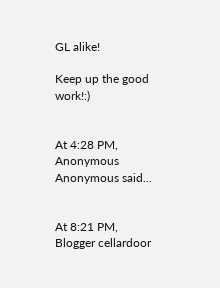GL alike!

Keep up the good work!:)


At 4:28 PM, Anonymous Anonymous said...


At 8:21 PM, Blogger cellardoor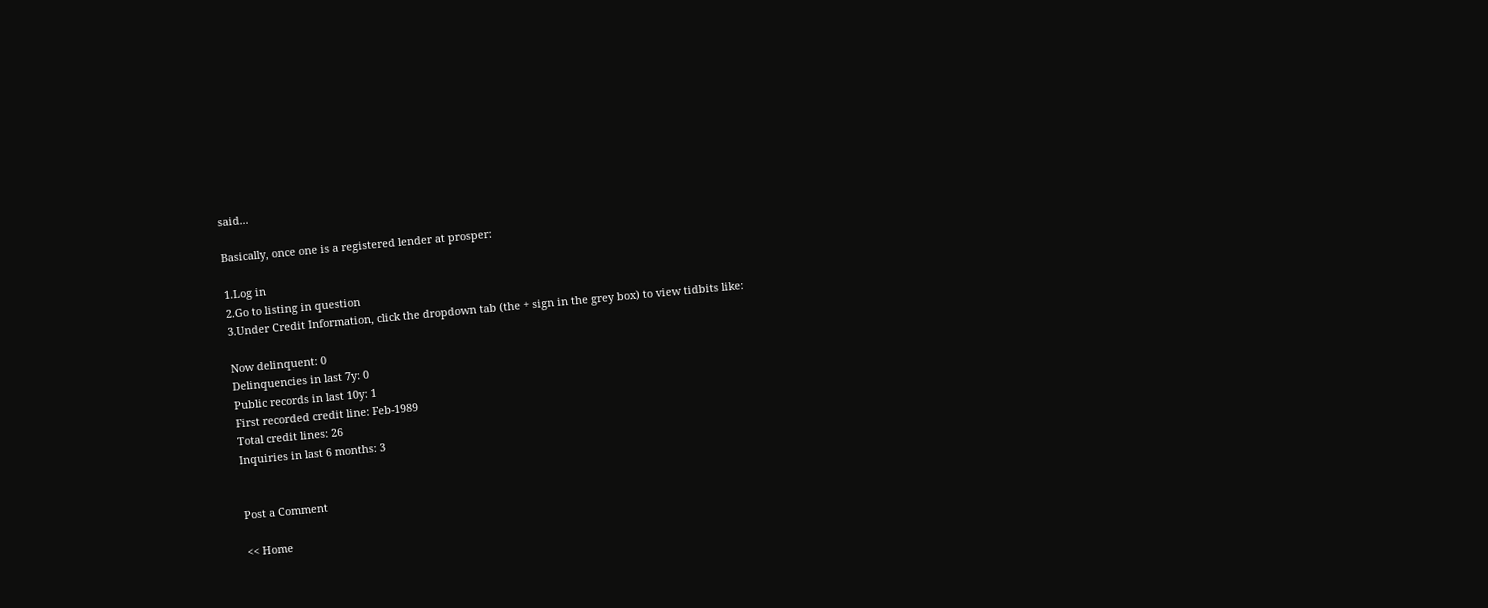said...

Basically, once one is a registered lender at prosper:

1.Log in
2.Go to listing in question
3.Under Credit Information, click the dropdown tab (the + sign in the grey box) to view tidbits like:

Now delinquent: 0
Delinquencies in last 7y: 0
Public records in last 10y: 1
First recorded credit line: Feb-1989
Total credit lines: 26
Inquiries in last 6 months: 3


Post a Comment

<< Home